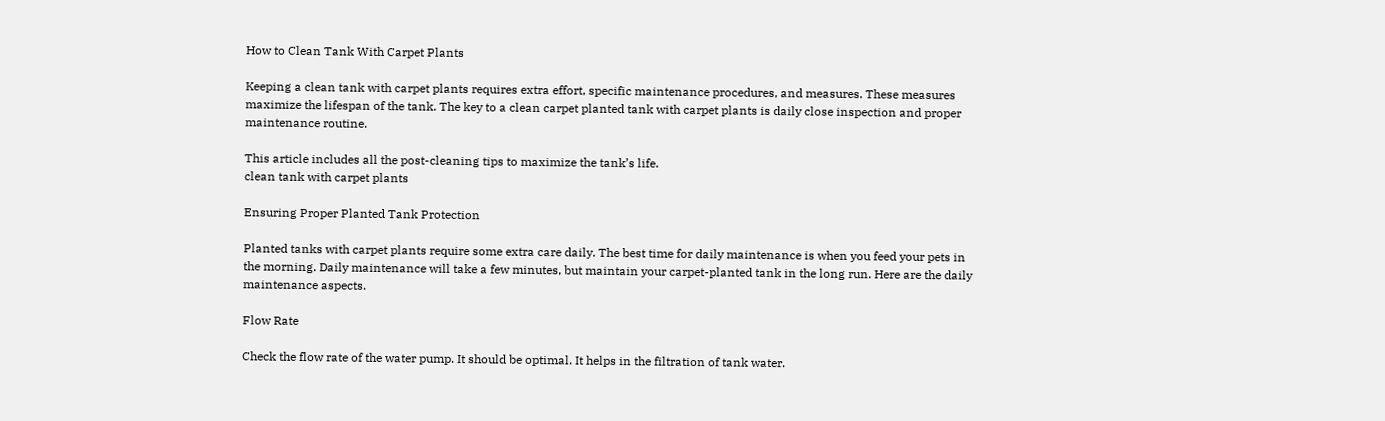How to Clean Tank With Carpet Plants

Keeping a clean tank with carpet plants requires extra effort, specific maintenance procedures, and measures. These measures maximize the lifespan of the tank. The key to a clean carpet planted tank with carpet plants is daily close inspection and proper maintenance routine.

This article includes all the post-cleaning tips to maximize the tank’s life.
clean tank with carpet plants

Ensuring Proper Planted Tank Protection

Planted tanks with carpet plants require some extra care daily. The best time for daily maintenance is when you feed your pets in the morning. Daily maintenance will take a few minutes, but maintain your carpet-planted tank in the long run. Here are the daily maintenance aspects.

Flow Rate

Check the flow rate of the water pump. It should be optimal. It helps in the filtration of tank water.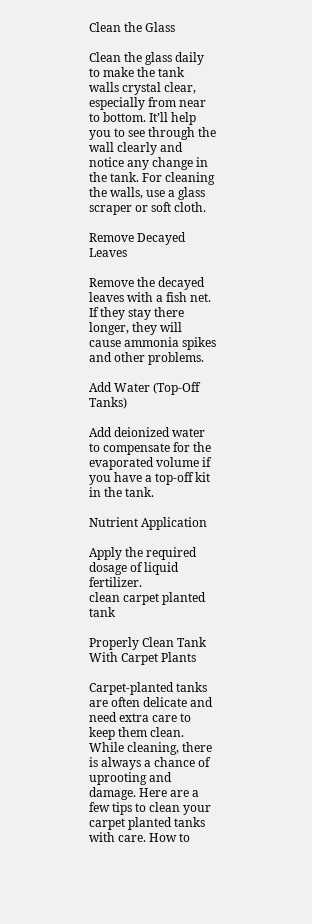Clean the Glass

Clean the glass daily to make the tank walls crystal clear, especially from near to bottom. It’ll help you to see through the wall clearly and notice any change in the tank. For cleaning the walls, use a glass scraper or soft cloth.

Remove Decayed Leaves

Remove the decayed leaves with a fish net. If they stay there longer, they will cause ammonia spikes and other problems.

Add Water (Top-Off Tanks)

Add deionized water to compensate for the evaporated volume if you have a top-off kit in the tank.

Nutrient Application

Apply the required dosage of liquid fertilizer.
clean carpet planted tank

Properly Clean Tank With Carpet Plants

Carpet-planted tanks are often delicate and need extra care to keep them clean. While cleaning, there is always a chance of uprooting and damage. Here are a few tips to clean your carpet planted tanks with care. How to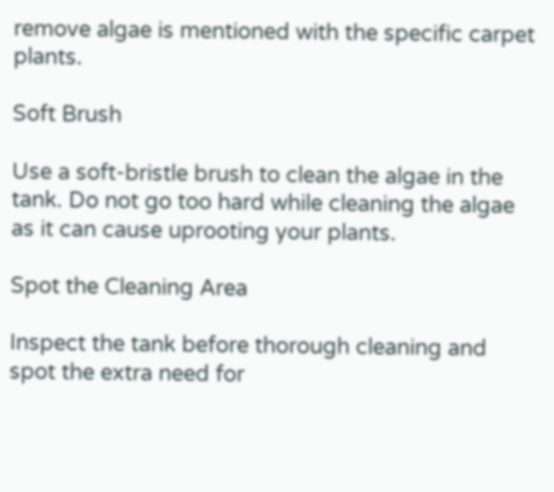remove algae is mentioned with the specific carpet plants.

Soft Brush

Use a soft-bristle brush to clean the algae in the tank. Do not go too hard while cleaning the algae as it can cause uprooting your plants.

Spot the Cleaning Area

Inspect the tank before thorough cleaning and spot the extra need for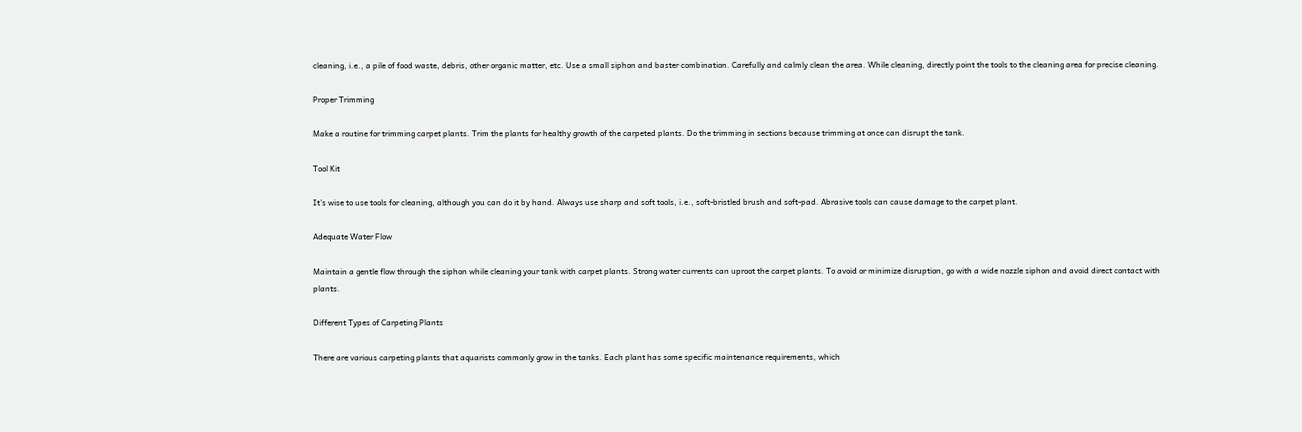cleaning, i.e., a pile of food waste, debris, other organic matter, etc. Use a small siphon and baster combination. Carefully and calmly clean the area. While cleaning, directly point the tools to the cleaning area for precise cleaning.

Proper Trimming

Make a routine for trimming carpet plants. Trim the plants for healthy growth of the carpeted plants. Do the trimming in sections because trimming at once can disrupt the tank.

Tool Kit

It’s wise to use tools for cleaning, although you can do it by hand. Always use sharp and soft tools, i.e., soft-bristled brush and soft-pad. Abrasive tools can cause damage to the carpet plant.

Adequate Water Flow

Maintain a gentle flow through the siphon while cleaning your tank with carpet plants. Strong water currents can uproot the carpet plants. To avoid or minimize disruption, go with a wide nozzle siphon and avoid direct contact with plants.

Different Types of Carpeting Plants

There are various carpeting plants that aquarists commonly grow in the tanks. Each plant has some specific maintenance requirements, which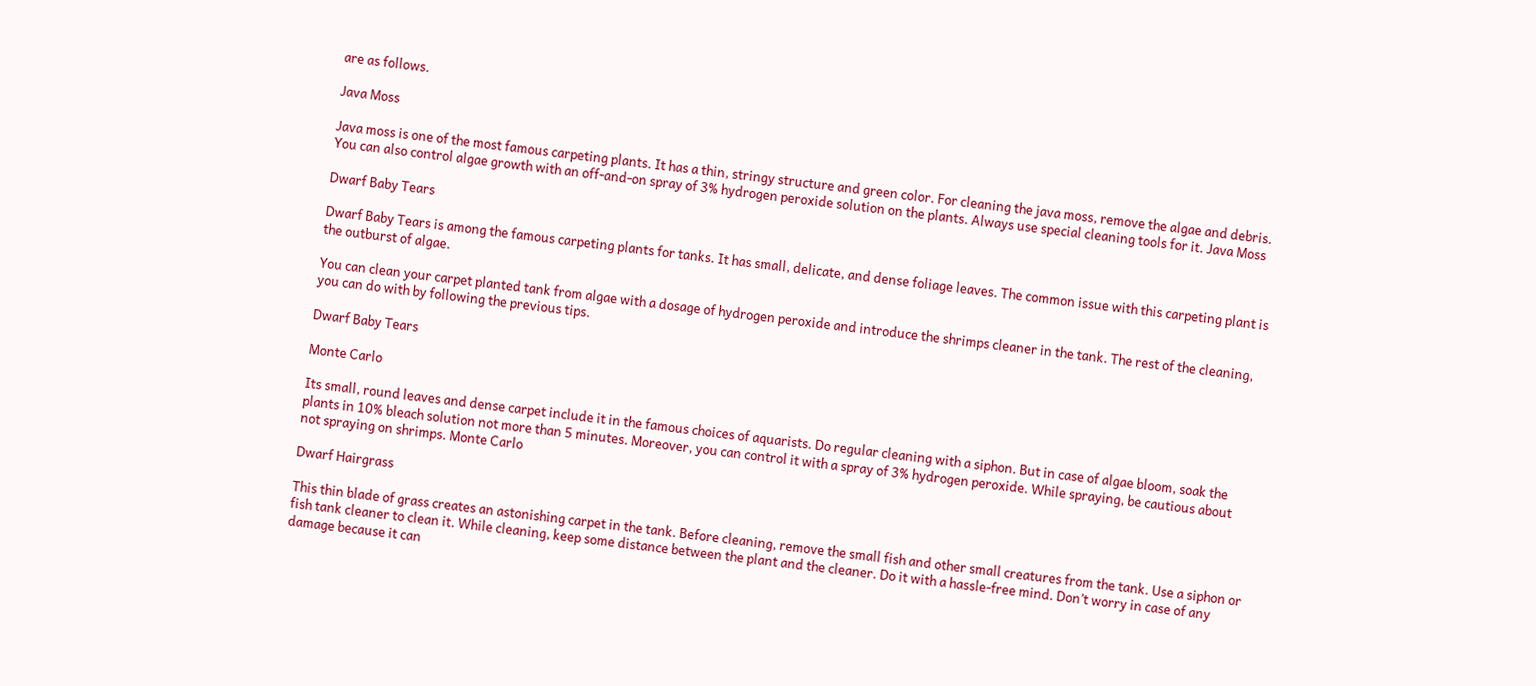are as follows.

Java Moss

Java moss is one of the most famous carpeting plants. It has a thin, stringy structure and green color. For cleaning the java moss, remove the algae and debris. You can also control algae growth with an off-and-on spray of 3% hydrogen peroxide solution on the plants. Always use special cleaning tools for it. Java Moss

Dwarf Baby Tears

Dwarf Baby Tears is among the famous carpeting plants for tanks. It has small, delicate, and dense foliage leaves. The common issue with this carpeting plant is the outburst of algae.

You can clean your carpet planted tank from algae with a dosage of hydrogen peroxide and introduce the shrimps cleaner in the tank. The rest of the cleaning, you can do with by following the previous tips.

Dwarf Baby Tears

Monte Carlo

Its small, round leaves and dense carpet include it in the famous choices of aquarists. Do regular cleaning with a siphon. But in case of algae bloom, soak the plants in 10% bleach solution not more than 5 minutes. Moreover, you can control it with a spray of 3% hydrogen peroxide. While spraying, be cautious about not spraying on shrimps. Monte Carlo

Dwarf Hairgrass

This thin blade of grass creates an astonishing carpet in the tank. Before cleaning, remove the small fish and other small creatures from the tank. Use a siphon or fish tank cleaner to clean it. While cleaning, keep some distance between the plant and the cleaner. Do it with a hassle-free mind. Don’t worry in case of any damage because it can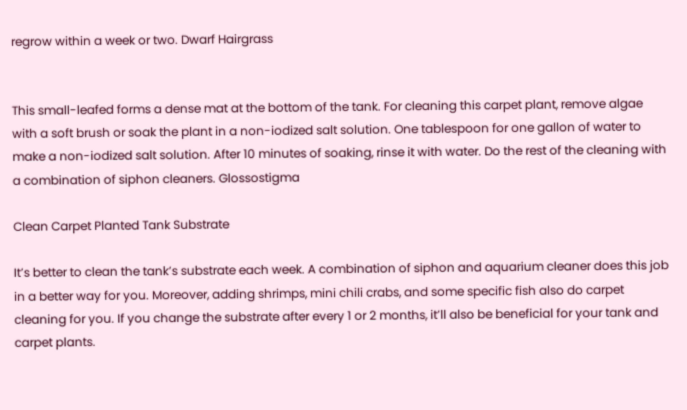regrow within a week or two. Dwarf Hairgrass


This small-leafed forms a dense mat at the bottom of the tank. For cleaning this carpet plant, remove algae with a soft brush or soak the plant in a non-iodized salt solution. One tablespoon for one gallon of water to make a non-iodized salt solution. After 10 minutes of soaking, rinse it with water. Do the rest of the cleaning with a combination of siphon cleaners. Glossostigma

Clean Carpet Planted Tank Substrate

It’s better to clean the tank’s substrate each week. A combination of siphon and aquarium cleaner does this job in a better way for you. Moreover, adding shrimps, mini chili crabs, and some specific fish also do carpet cleaning for you. If you change the substrate after every 1 or 2 months, it’ll also be beneficial for your tank and carpet plants.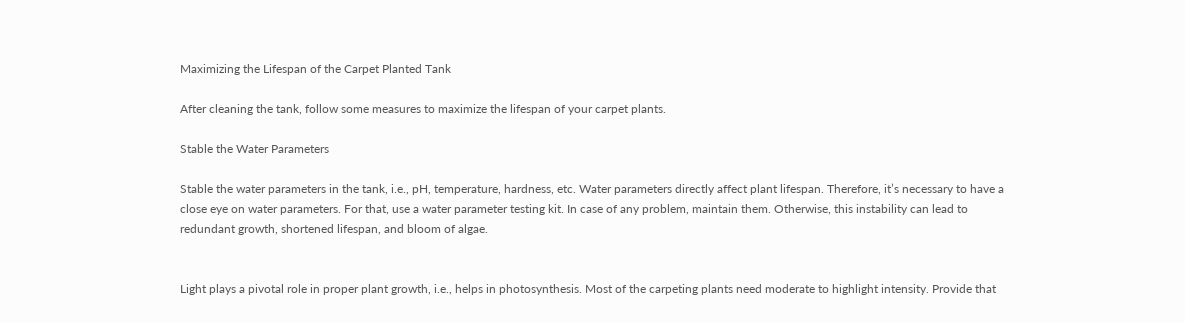Maximizing the Lifespan of the Carpet Planted Tank

After cleaning the tank, follow some measures to maximize the lifespan of your carpet plants.

Stable the Water Parameters

Stable the water parameters in the tank, i.e., pH, temperature, hardness, etc. Water parameters directly affect plant lifespan. Therefore, it’s necessary to have a close eye on water parameters. For that, use a water parameter testing kit. In case of any problem, maintain them. Otherwise, this instability can lead to redundant growth, shortened lifespan, and bloom of algae.


Light plays a pivotal role in proper plant growth, i.e., helps in photosynthesis. Most of the carpeting plants need moderate to highlight intensity. Provide that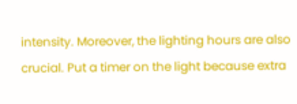intensity. Moreover, the lighting hours are also crucial. Put a timer on the light because extra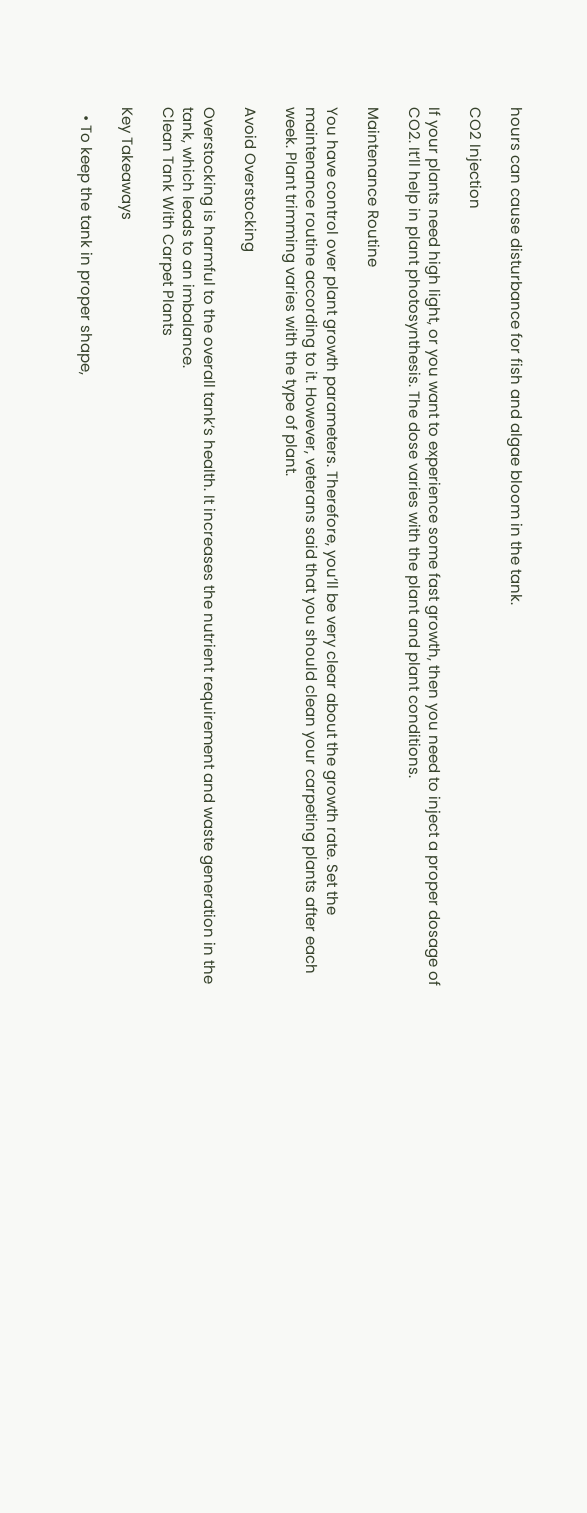hours can cause disturbance for fish and algae bloom in the tank.

CO2 Injection

If your plants need high light, or you want to experience some fast growth, then you need to inject a proper dosage of CO2. It’ll help in plant photosynthesis. The dose varies with the plant and plant conditions.

Maintenance Routine

You have control over plant growth parameters. Therefore, you’ll be very clear about the growth rate. Set the maintenance routine according to it. However, veterans said that you should clean your carpeting plants after each week. Plant trimming varies with the type of plant.

Avoid Overstocking

Overstocking is harmful to the overall tank’s health. It increases the nutrient requirement and waste generation in the tank, which leads to an imbalance.
Clean Tank With Carpet Plants

Key Takeaways

  • To keep the tank in proper shape,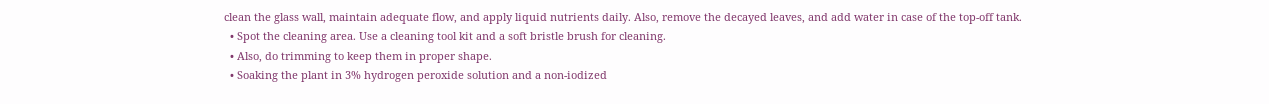clean the glass wall, maintain adequate flow, and apply liquid nutrients daily. Also, remove the decayed leaves, and add water in case of the top-off tank.
  • Spot the cleaning area. Use a cleaning tool kit and a soft bristle brush for cleaning.
  • Also, do trimming to keep them in proper shape.
  • Soaking the plant in 3% hydrogen peroxide solution and a non-iodized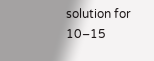solution for 10–15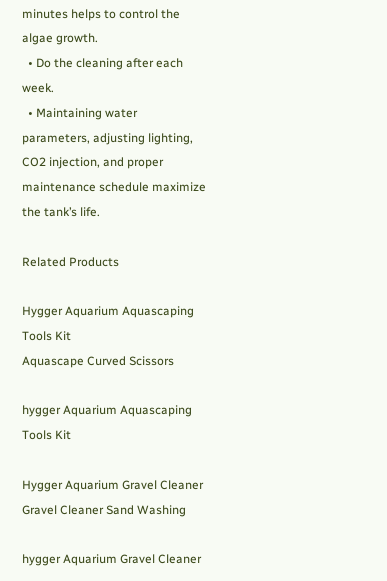minutes helps to control the algae growth.
  • Do the cleaning after each week.
  • Maintaining water parameters, adjusting lighting, CO2 injection, and proper maintenance schedule maximize the tank’s life.

Related Products

Hygger Aquarium Aquascaping Tools Kit
Aquascape Curved Scissors

hygger Aquarium Aquascaping Tools Kit

Hygger Aquarium Gravel Cleaner
Gravel Cleaner Sand Washing

hygger Aquarium Gravel Cleaner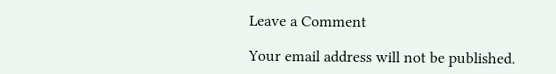Leave a Comment

Your email address will not be published.